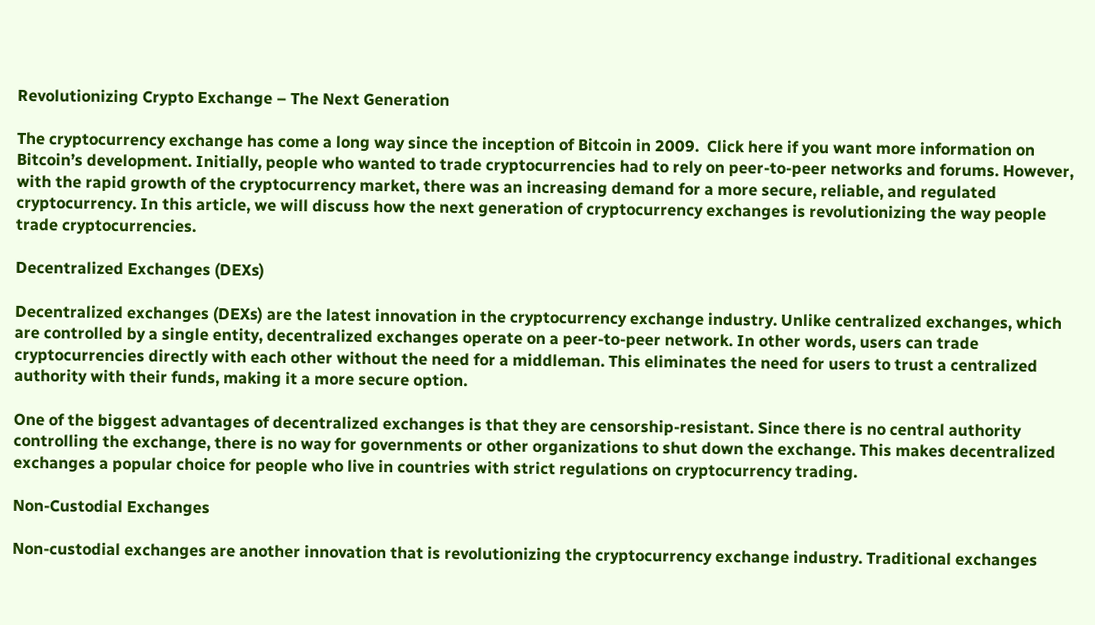Revolutionizing Crypto Exchange – The Next Generation

The cryptocurrency exchange has come a long way since the inception of Bitcoin in 2009.  Click here if you want more information on Bitcoin’s development. Initially, people who wanted to trade cryptocurrencies had to rely on peer-to-peer networks and forums. However, with the rapid growth of the cryptocurrency market, there was an increasing demand for a more secure, reliable, and regulated cryptocurrency. In this article, we will discuss how the next generation of cryptocurrency exchanges is revolutionizing the way people trade cryptocurrencies.

Decentralized Exchanges (DEXs)

Decentralized exchanges (DEXs) are the latest innovation in the cryptocurrency exchange industry. Unlike centralized exchanges, which are controlled by a single entity, decentralized exchanges operate on a peer-to-peer network. In other words, users can trade cryptocurrencies directly with each other without the need for a middleman. This eliminates the need for users to trust a centralized authority with their funds, making it a more secure option.

One of the biggest advantages of decentralized exchanges is that they are censorship-resistant. Since there is no central authority controlling the exchange, there is no way for governments or other organizations to shut down the exchange. This makes decentralized exchanges a popular choice for people who live in countries with strict regulations on cryptocurrency trading.

Non-Custodial Exchanges

Non-custodial exchanges are another innovation that is revolutionizing the cryptocurrency exchange industry. Traditional exchanges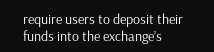require users to deposit their funds into the exchange’s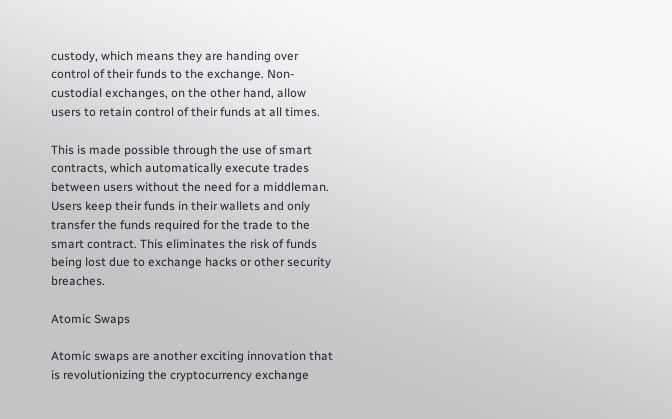custody, which means they are handing over control of their funds to the exchange. Non-custodial exchanges, on the other hand, allow users to retain control of their funds at all times.

This is made possible through the use of smart contracts, which automatically execute trades between users without the need for a middleman. Users keep their funds in their wallets and only transfer the funds required for the trade to the smart contract. This eliminates the risk of funds being lost due to exchange hacks or other security breaches.

Atomic Swaps

Atomic swaps are another exciting innovation that is revolutionizing the cryptocurrency exchange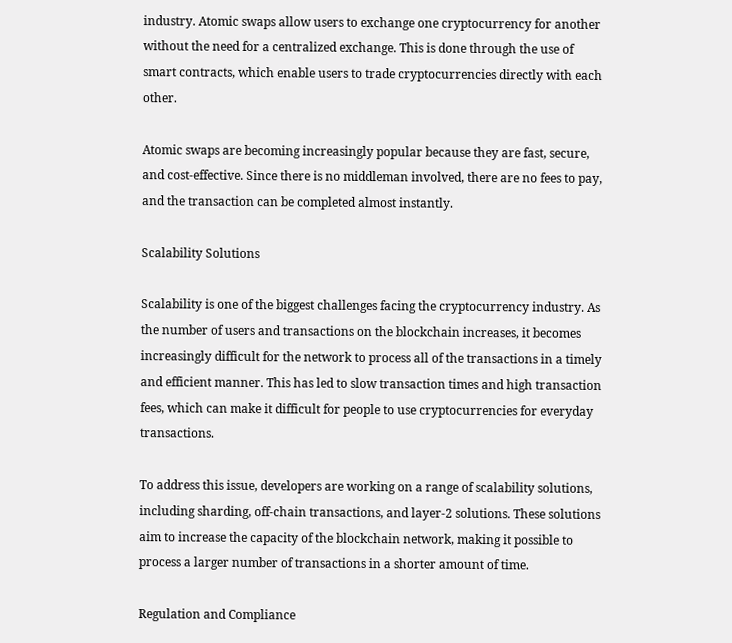industry. Atomic swaps allow users to exchange one cryptocurrency for another without the need for a centralized exchange. This is done through the use of smart contracts, which enable users to trade cryptocurrencies directly with each other.

Atomic swaps are becoming increasingly popular because they are fast, secure, and cost-effective. Since there is no middleman involved, there are no fees to pay, and the transaction can be completed almost instantly.

Scalability Solutions

Scalability is one of the biggest challenges facing the cryptocurrency industry. As the number of users and transactions on the blockchain increases, it becomes increasingly difficult for the network to process all of the transactions in a timely and efficient manner. This has led to slow transaction times and high transaction fees, which can make it difficult for people to use cryptocurrencies for everyday transactions.

To address this issue, developers are working on a range of scalability solutions, including sharding, off-chain transactions, and layer-2 solutions. These solutions aim to increase the capacity of the blockchain network, making it possible to process a larger number of transactions in a shorter amount of time.

Regulation and Compliance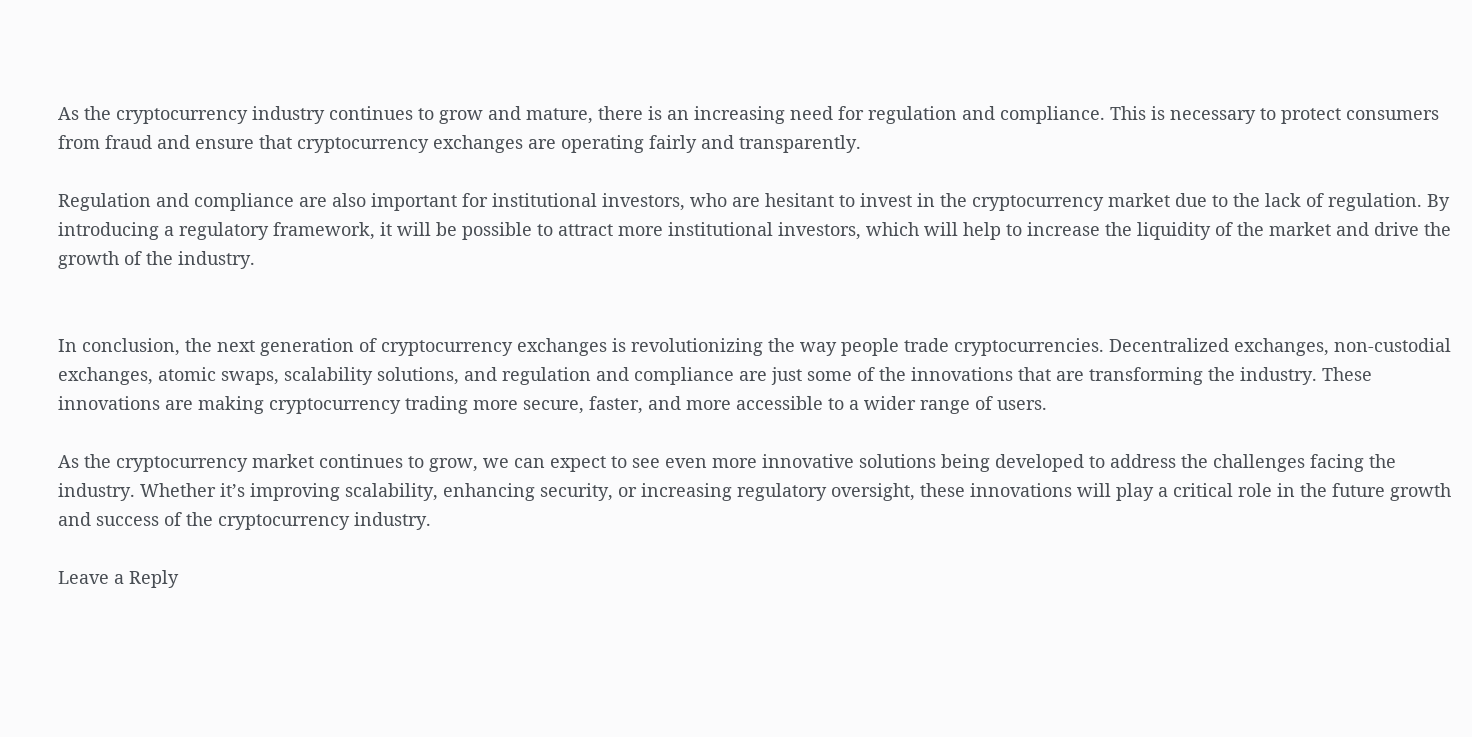As the cryptocurrency industry continues to grow and mature, there is an increasing need for regulation and compliance. This is necessary to protect consumers from fraud and ensure that cryptocurrency exchanges are operating fairly and transparently.

Regulation and compliance are also important for institutional investors, who are hesitant to invest in the cryptocurrency market due to the lack of regulation. By introducing a regulatory framework, it will be possible to attract more institutional investors, which will help to increase the liquidity of the market and drive the growth of the industry.


In conclusion, the next generation of cryptocurrency exchanges is revolutionizing the way people trade cryptocurrencies. Decentralized exchanges, non-custodial exchanges, atomic swaps, scalability solutions, and regulation and compliance are just some of the innovations that are transforming the industry. These innovations are making cryptocurrency trading more secure, faster, and more accessible to a wider range of users.

As the cryptocurrency market continues to grow, we can expect to see even more innovative solutions being developed to address the challenges facing the industry. Whether it’s improving scalability, enhancing security, or increasing regulatory oversight, these innovations will play a critical role in the future growth and success of the cryptocurrency industry.

Leave a Reply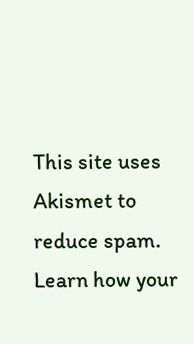This site uses Akismet to reduce spam. Learn how your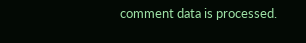comment data is processed.